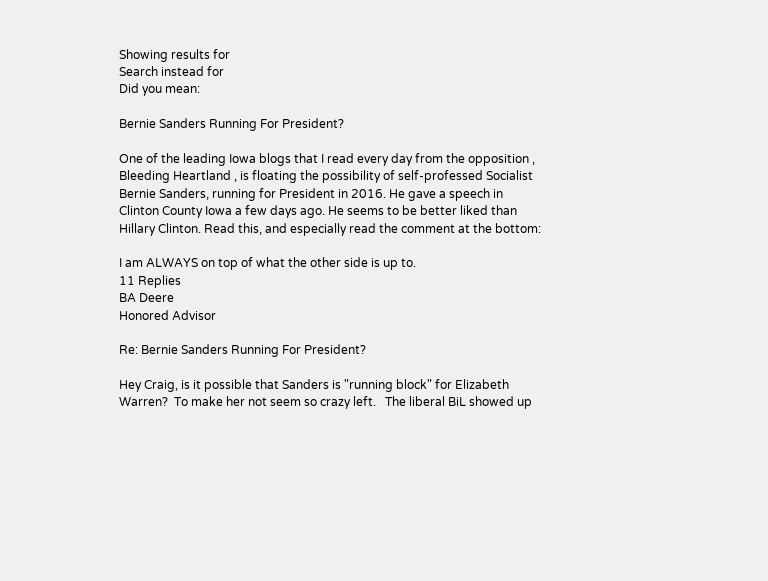Showing results for
Search instead for
Did you mean:

Bernie Sanders Running For President?

One of the leading Iowa blogs that I read every day from the opposition , Bleeding Heartland , is floating the possibility of self-professed Socialist Bernie Sanders, running for President in 2016. He gave a speech in Clinton County Iowa a few days ago. He seems to be better liked than Hillary Clinton. Read this, and especially read the comment at the bottom:

I am ALWAYS on top of what the other side is up to.
11 Replies
BA Deere
Honored Advisor

Re: Bernie Sanders Running For President?

Hey Craig, is it possible that Sanders is "running block" for Elizabeth Warren?  To make her not seem so crazy left.   The liberal BiL showed up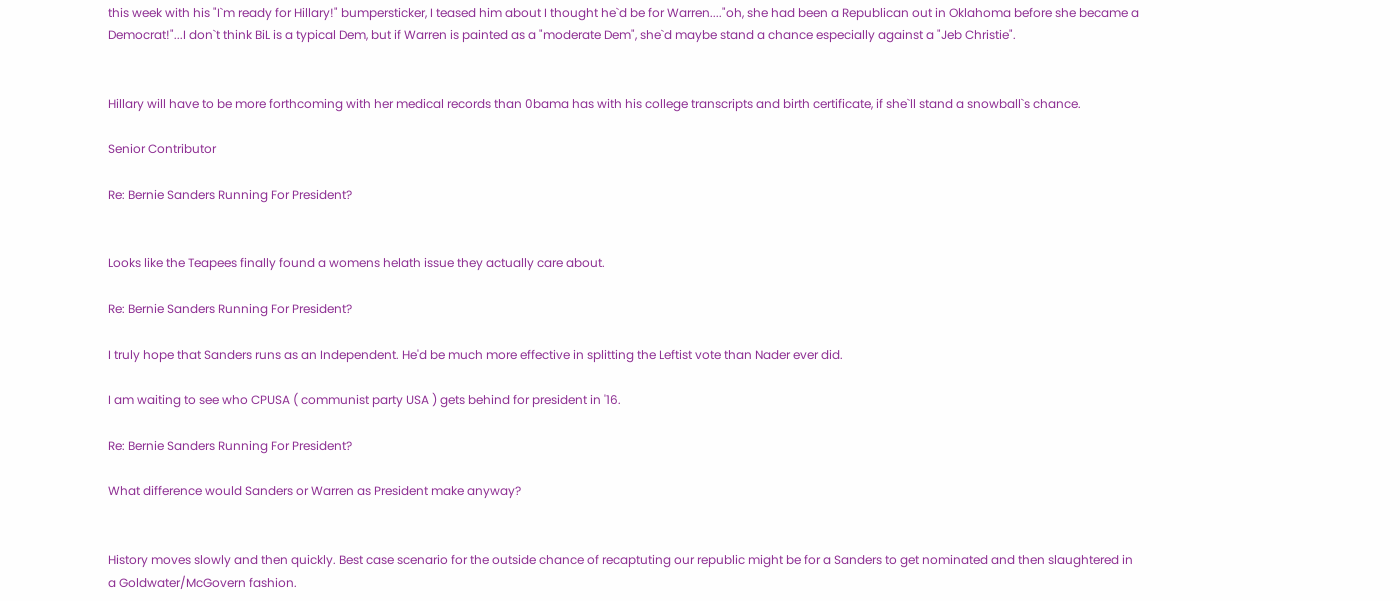this week with his "I`m ready for Hillary!" bumpersticker, I teased him about I thought he`d be for Warren...."oh, she had been a Republican out in Oklahoma before she became a Democrat!"...I don`t think BiL is a typical Dem, but if Warren is painted as a "moderate Dem", she`d maybe stand a chance especially against a "Jeb Christie".


Hillary will have to be more forthcoming with her medical records than 0bama has with his college transcripts and birth certificate, if she`ll stand a snowball`s chance.

Senior Contributor

Re: Bernie Sanders Running For President?


Looks like the Teapees finally found a womens helath issue they actually care about.

Re: Bernie Sanders Running For President?

I truly hope that Sanders runs as an Independent. He'd be much more effective in splitting the Leftist vote than Nader ever did.

I am waiting to see who CPUSA ( communist party USA ) gets behind for president in '16.

Re: Bernie Sanders Running For President?

What difference would Sanders or Warren as President make anyway?


History moves slowly and then quickly. Best case scenario for the outside chance of recaptuting our republic might be for a Sanders to get nominated and then slaughtered in a Goldwater/McGovern fashion.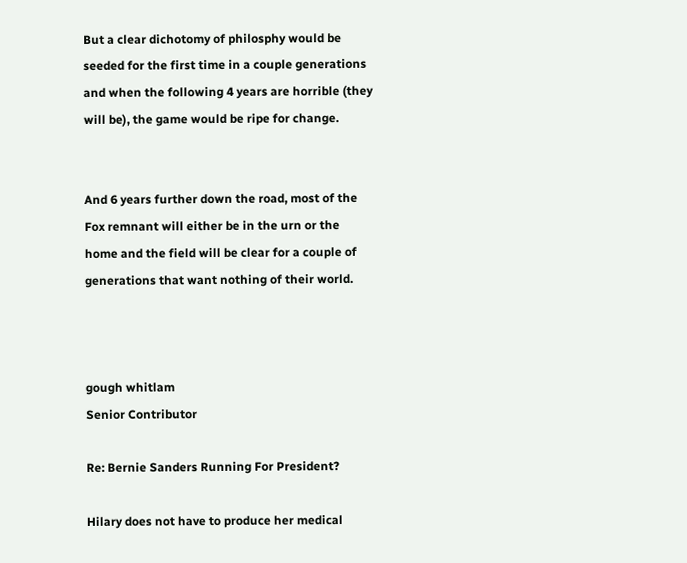But a clear dichotomy of philosphy would be seeded for the first time in a couple generations and when the following 4 years are horrible (they will be), the game would be ripe for change.


And 6 years further down the road, most of the Fox remnant will either be in the urn or the home and the field will be clear for a couple of generations that want nothing of their world.



gough whitlam
Senior Contributor

Re: Bernie Sanders Running For President?

Hilary does not have to produce her medical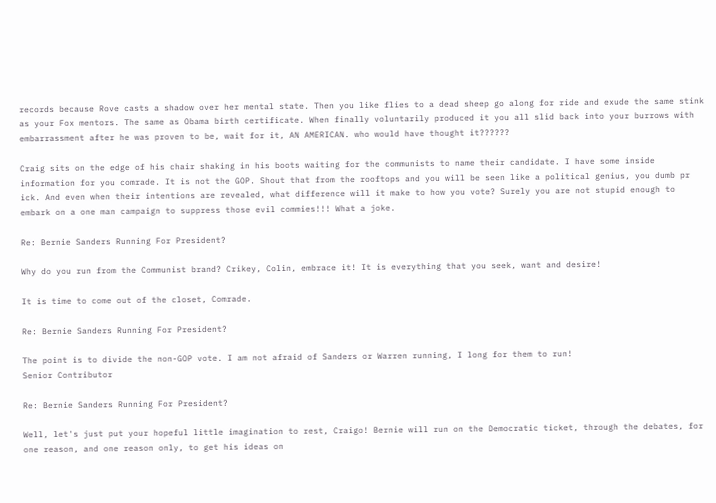records because Rove casts a shadow over her mental state. Then you like flies to a dead sheep go along for ride and exude the same stink as your Fox mentors. The same as Obama birth certificate. When finally voluntarily produced it you all slid back into your burrows with embarrassment after he was proven to be, wait for it, AN AMERICAN. who would have thought it??????

Craig sits on the edge of his chair shaking in his boots waiting for the communists to name their candidate. I have some inside information for you comrade. It is not the GOP. Shout that from the rooftops and you will be seen like a political genius, you dumb pr ick. And even when their intentions are revealed, what difference will it make to how you vote? Surely you are not stupid enough to embark on a one man campaign to suppress those evil commies!!! What a joke.

Re: Bernie Sanders Running For President?

Why do you run from the Communist brand? Crikey, Colin, embrace it! It is everything that you seek, want and desire!

It is time to come out of the closet, Comrade.

Re: Bernie Sanders Running For President?

The point is to divide the non-GOP vote. I am not afraid of Sanders or Warren running, I long for them to run!
Senior Contributor

Re: Bernie Sanders Running For President?

Well, let's just put your hopeful little imagination to rest, Craigo! Bernie will run on the Democratic ticket, through the debates, for one reason, and one reason only, to get his ideas on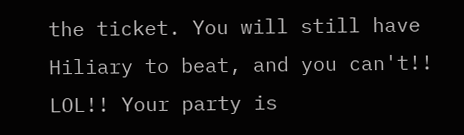the ticket. You will still have Hiliary to beat, and you can't!! LOL!! Your party is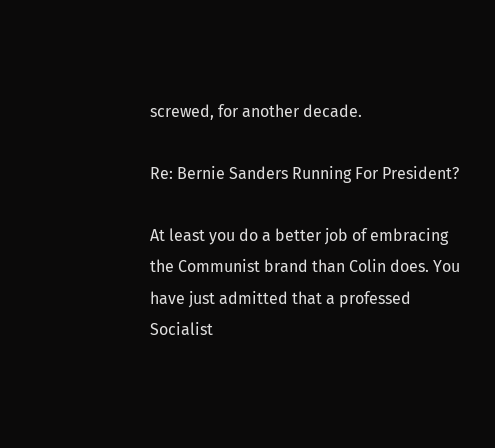screwed, for another decade.

Re: Bernie Sanders Running For President?

At least you do a better job of embracing the Communist brand than Colin does. You have just admitted that a professed Socialist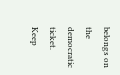belongs on the democratic ticket. Keep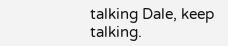talking Dale, keep talking.